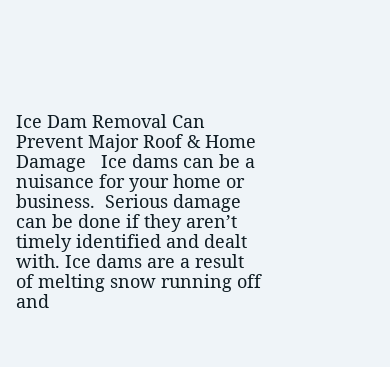Ice Dam Removal Can Prevent Major Roof & Home Damage   Ice dams can be a nuisance for your home or business.  Serious damage can be done if they aren’t timely identified and dealt with. Ice dams are a result of melting snow running off and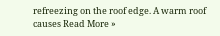refreezing on the roof edge. A warm roof causes Read More »